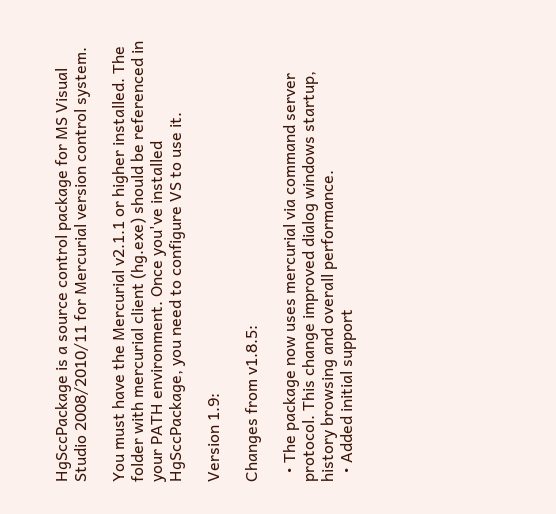HgSccPackage is a source control package for MS Visual Studio 2008/2010/11 for Mercurial version control system.

You must have the Mercurial v2.1.1 or higher installed. The folder with mercurial client (hg.exe) should be referenced in your PATH environment. Once you've installed HgSccPackage, you need to configure VS to use it.

Version 1.9:

Changes from v1.8.5:

  • The package now uses mercurial via command server protocol. This change improved dialog windows startup, history browsing and overall performance.
  • Added initial support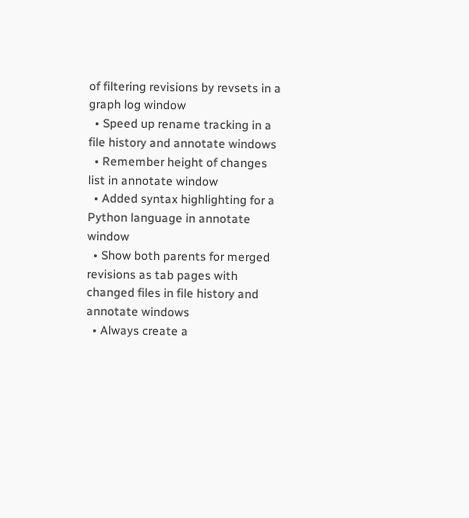of filtering revisions by revsets in a graph log window
  • Speed up rename tracking in a file history and annotate windows
  • Remember height of changes list in annotate window
  • Added syntax highlighting for a Python language in annotate window
  • Show both parents for merged revisions as tab pages with changed files in file history and annotate windows
  • Always create a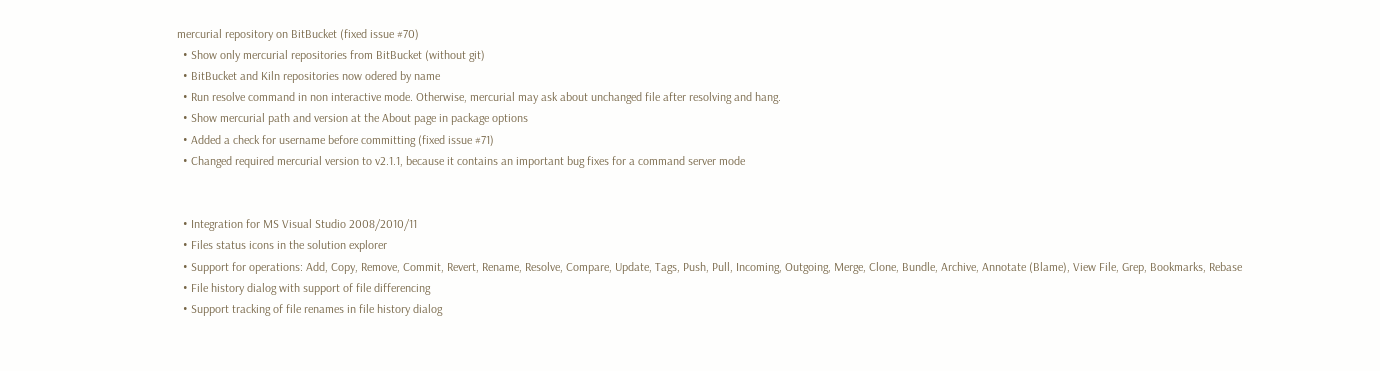mercurial repository on BitBucket (fixed issue #70)
  • Show only mercurial repositories from BitBucket (without git)
  • BitBucket and Kiln repositories now odered by name
  • Run resolve command in non interactive mode. Otherwise, mercurial may ask about unchanged file after resolving and hang.
  • Show mercurial path and version at the About page in package options
  • Added a check for username before committing (fixed issue #71)
  • Changed required mercurial version to v2.1.1, because it contains an important bug fixes for a command server mode


  • Integration for MS Visual Studio 2008/2010/11
  • Files status icons in the solution explorer
  • Support for operations: Add, Copy, Remove, Commit, Revert, Rename, Resolve, Compare, Update, Tags, Push, Pull, Incoming, Outgoing, Merge, Clone, Bundle, Archive, Annotate (Blame), View File, Grep, Bookmarks, Rebase
  • File history dialog with support of file differencing
  • Support tracking of file renames in file history dialog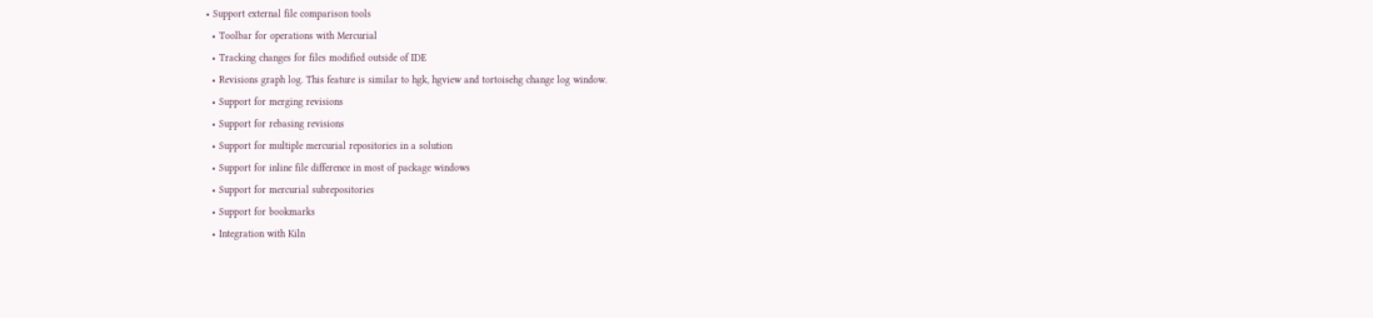• Support external file comparison tools
  • Toolbar for operations with Mercurial
  • Tracking changes for files modified outside of IDE
  • Revisions graph log. This feature is similar to hgk, hgview and tortoisehg change log window.
  • Support for merging revisions
  • Support for rebasing revisions
  • Support for multiple mercurial repositories in a solution
  • Support for inline file difference in most of package windows
  • Support for mercurial subrepositories
  • Support for bookmarks
  • Integration with Kiln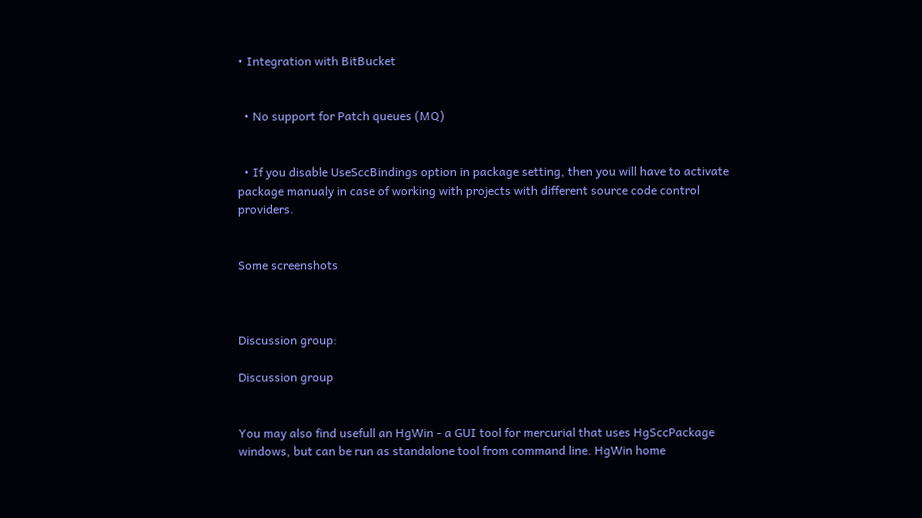• Integration with BitBucket


  • No support for Patch queues (MQ)


  • If you disable UseSccBindings option in package setting, then you will have to activate package manualy in case of working with projects with different source code control providers.


Some screenshots



Discussion group:

Discussion group


You may also find usefull an HgWin - a GUI tool for mercurial that uses HgSccPackage windows, but can be run as standalone tool from command line. HgWin home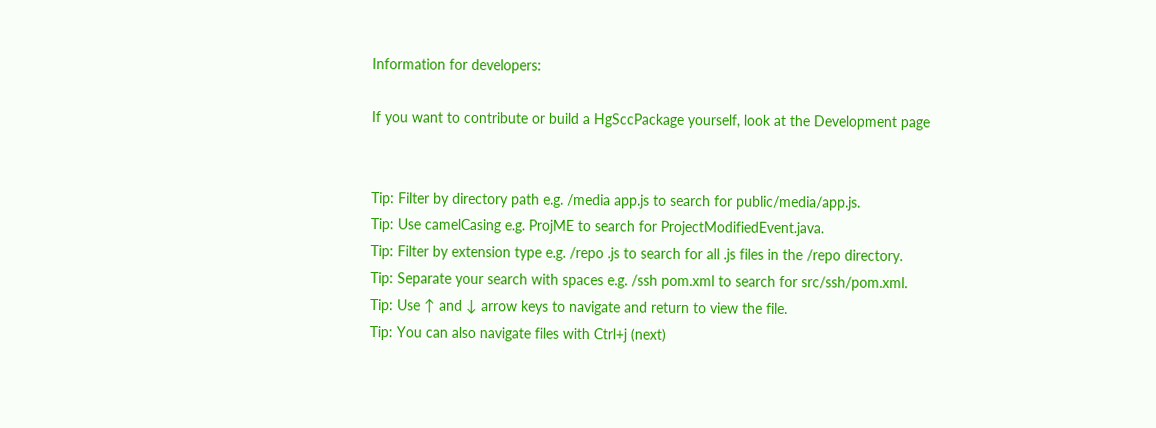Information for developers:

If you want to contribute or build a HgSccPackage yourself, look at the Development page


Tip: Filter by directory path e.g. /media app.js to search for public/media/app.js.
Tip: Use camelCasing e.g. ProjME to search for ProjectModifiedEvent.java.
Tip: Filter by extension type e.g. /repo .js to search for all .js files in the /repo directory.
Tip: Separate your search with spaces e.g. /ssh pom.xml to search for src/ssh/pom.xml.
Tip: Use ↑ and ↓ arrow keys to navigate and return to view the file.
Tip: You can also navigate files with Ctrl+j (next)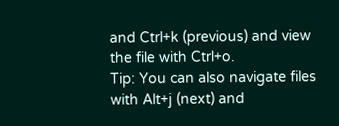and Ctrl+k (previous) and view the file with Ctrl+o.
Tip: You can also navigate files with Alt+j (next) and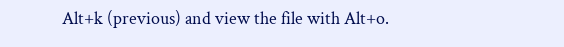Alt+k (previous) and view the file with Alt+o.